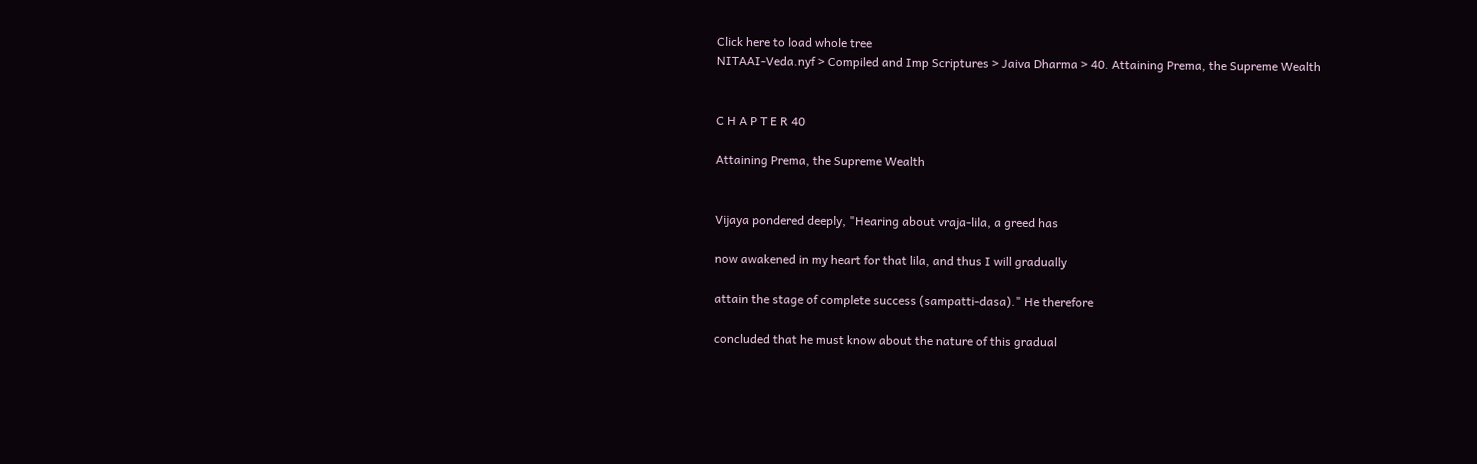Click here to load whole tree
NITAAI-Veda.nyf > Compiled and Imp Scriptures > Jaiva Dharma > 40. Attaining Prema, the Supreme Wealth


C H A P T E R 40

Attaining Prema, the Supreme Wealth


Vijaya pondered deeply, "Hearing about vraja-lila, a greed has

now awakened in my heart for that lila, and thus I will gradually

attain the stage of complete success (sampatti-dasa)." He therefore

concluded that he must know about the nature of this gradual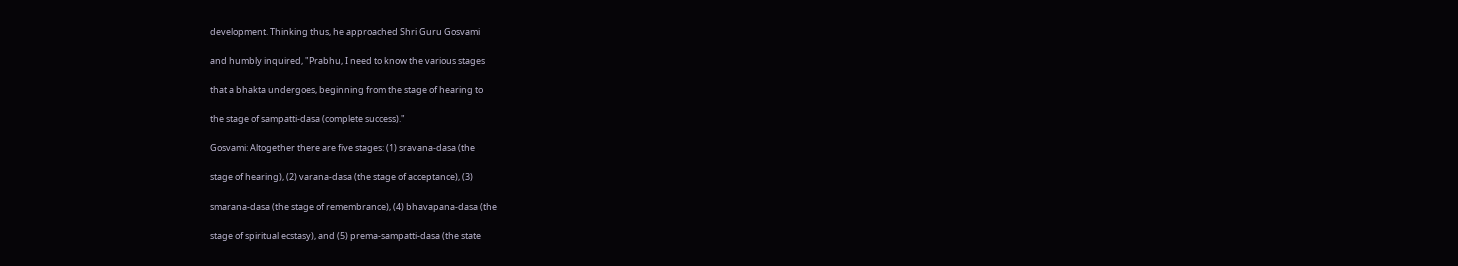development. Thinking thus, he approached Shri Guru Gosvami

and humbly inquired, "Prabhu, I need to know the various stages

that a bhakta undergoes, beginning from the stage of hearing to

the stage of sampatti-dasa (complete success)."

Gosvami: Altogether there are five stages: (1) sravana-dasa (the

stage of hearing), (2) varana-dasa (the stage of acceptance), (3)

smarana-dasa (the stage of remembrance), (4) bhavapana-dasa (the

stage of spiritual ecstasy), and (5) prema-sampatti-dasa (the state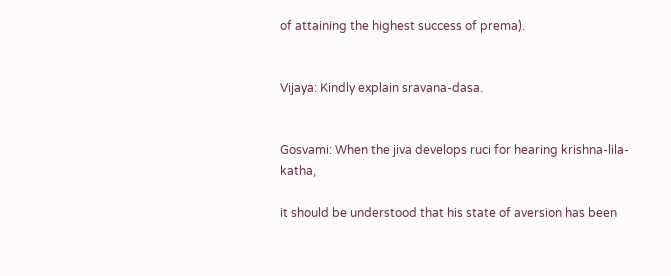of attaining the highest success of prema).


Vijaya: Kindly explain sravana-dasa.


Gosvami: When the jiva develops ruci for hearing krishna-lila-katha,

it should be understood that his state of aversion has been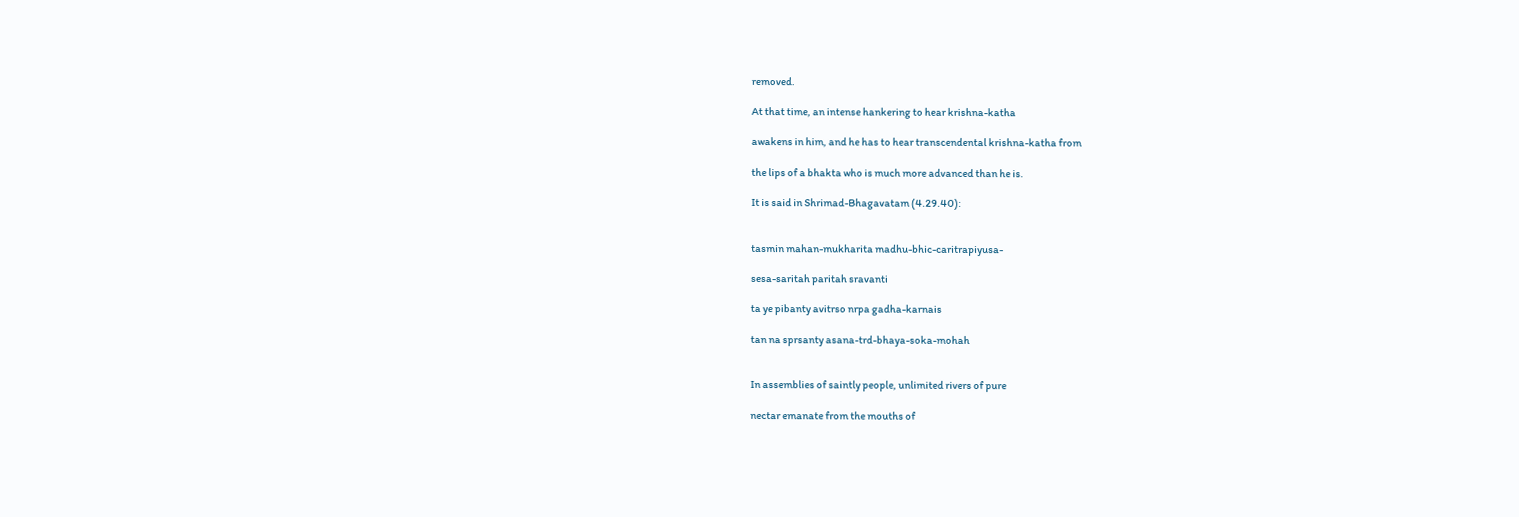removed.

At that time, an intense hankering to hear krishna-katha

awakens in him, and he has to hear transcendental krishna-katha from

the lips of a bhakta who is much more advanced than he is.

It is said in Shrimad-Bhagavatam (4.29.40):


tasmin mahan-mukharita madhu-bhic-caritrapiyusa-

sesa-saritah paritah sravanti

ta ye pibanty avitrso nrpa gadha-karnais

tan na sprsanty asana-trd-bhaya-soka-mohah


In assemblies of saintly people, unlimited rivers of pure

nectar emanate from the mouths of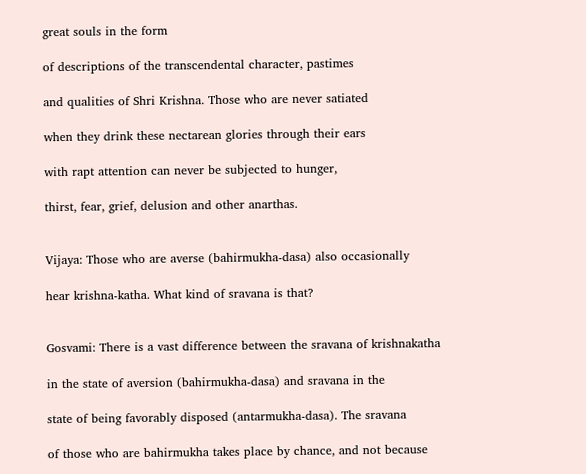great souls in the form

of descriptions of the transcendental character, pastimes

and qualities of Shri Krishna. Those who are never satiated

when they drink these nectarean glories through their ears

with rapt attention can never be subjected to hunger,

thirst, fear, grief, delusion and other anarthas.


Vijaya: Those who are averse (bahirmukha-dasa) also occasionally

hear krishna-katha. What kind of sravana is that?


Gosvami: There is a vast difference between the sravana of krishnakatha

in the state of aversion (bahirmukha-dasa) and sravana in the

state of being favorably disposed (antarmukha-dasa). The sravana

of those who are bahirmukha takes place by chance, and not because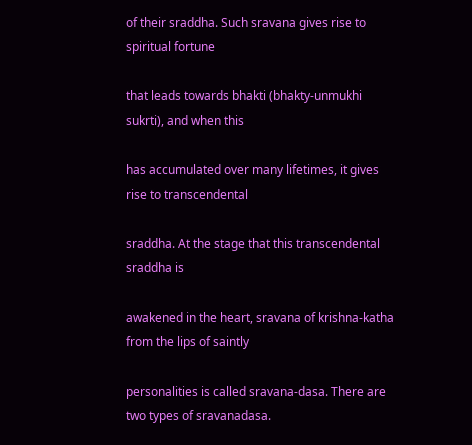of their sraddha. Such sravana gives rise to spiritual fortune

that leads towards bhakti (bhakty-unmukhi sukrti), and when this

has accumulated over many lifetimes, it gives rise to transcendental

sraddha. At the stage that this transcendental sraddha is

awakened in the heart, sravana of krishna-katha from the lips of saintly

personalities is called sravana-dasa. There are two types of sravanadasa.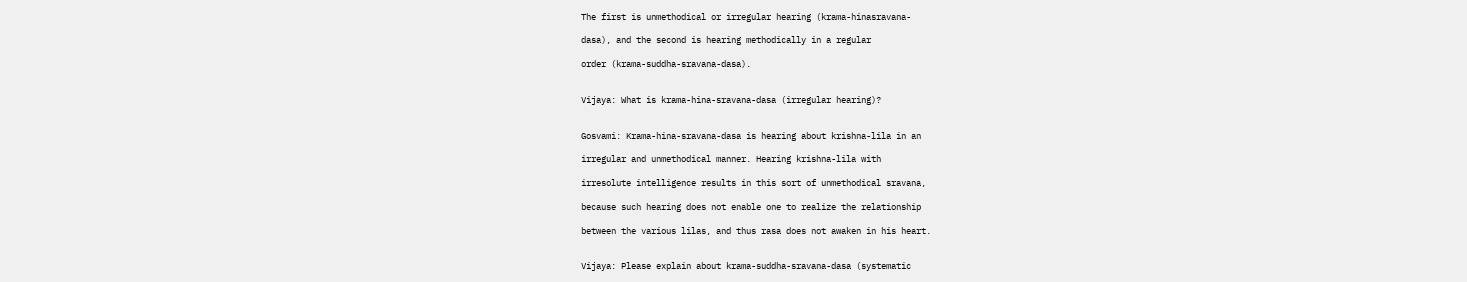The first is unmethodical or irregular hearing (krama-hinasravana-

dasa), and the second is hearing methodically in a regular

order (krama-suddha-sravana-dasa).


Vijaya: What is krama-hina-sravana-dasa (irregular hearing)?


Gosvami: Krama-hina-sravana-dasa is hearing about krishna-lila in an

irregular and unmethodical manner. Hearing krishna-lila with

irresolute intelligence results in this sort of unmethodical sravana,

because such hearing does not enable one to realize the relationship

between the various lilas, and thus rasa does not awaken in his heart.


Vijaya: Please explain about krama-suddha-sravana-dasa (systematic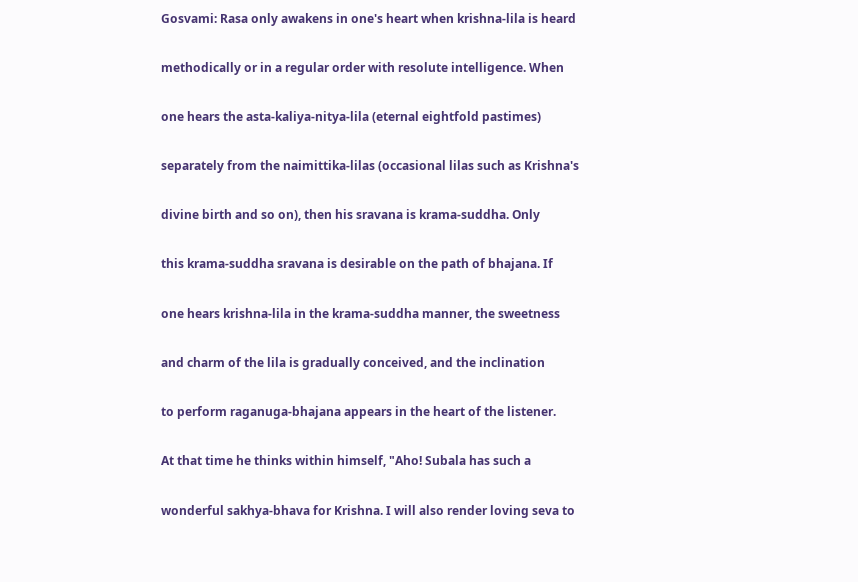Gosvami: Rasa only awakens in one's heart when krishna-lila is heard

methodically or in a regular order with resolute intelligence. When

one hears the asta-kaliya-nitya-lila (eternal eightfold pastimes)

separately from the naimittika-lilas (occasional lilas such as Krishna's

divine birth and so on), then his sravana is krama-suddha. Only

this krama-suddha sravana is desirable on the path of bhajana. If

one hears krishna-lila in the krama-suddha manner, the sweetness

and charm of the lila is gradually conceived, and the inclination

to perform raganuga-bhajana appears in the heart of the listener.

At that time he thinks within himself, "Aho! Subala has such a

wonderful sakhya-bhava for Krishna. I will also render loving seva to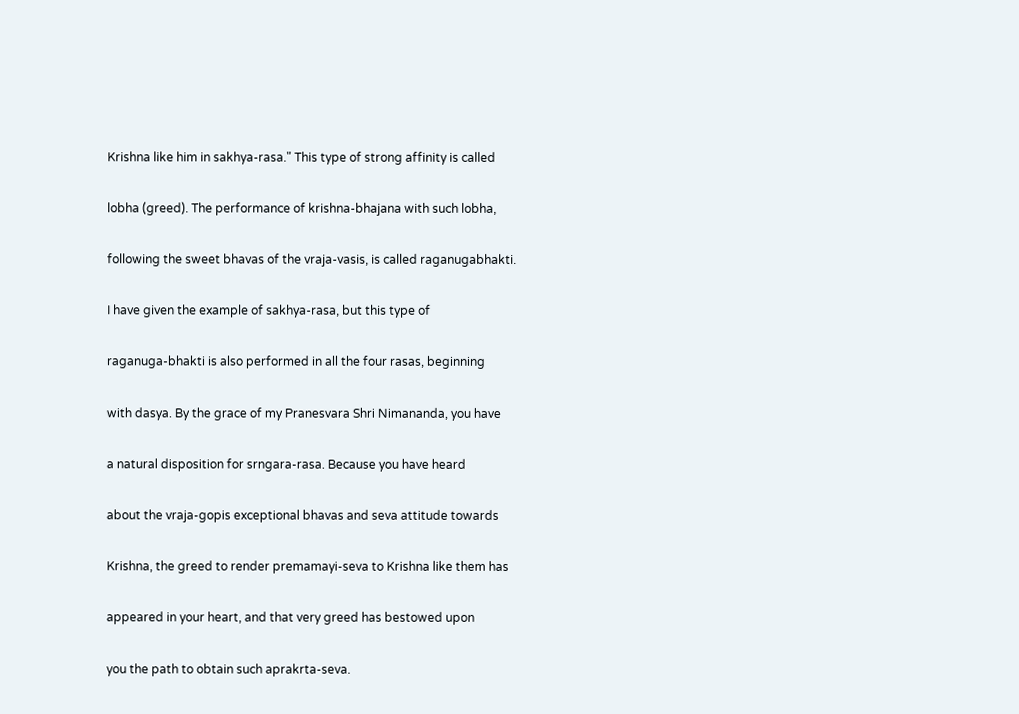Krishna like him in sakhya-rasa." This type of strong affinity is called

lobha (greed). The performance of krishna-bhajana with such lobha,

following the sweet bhavas of the vraja-vasis, is called raganugabhakti.

I have given the example of sakhya-rasa, but this type of

raganuga-bhakti is also performed in all the four rasas, beginning

with dasya. By the grace of my Pranesvara Shri Nimananda, you have

a natural disposition for srngara-rasa. Because you have heard

about the vraja-gopis exceptional bhavas and seva attitude towards

Krishna, the greed to render premamayi-seva to Krishna like them has

appeared in your heart, and that very greed has bestowed upon

you the path to obtain such aprakrta-seva.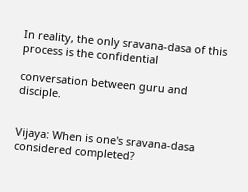In reality, the only sravana-dasa of this process is the confidential

conversation between guru and disciple.


Vijaya: When is one's sravana-dasa considered completed?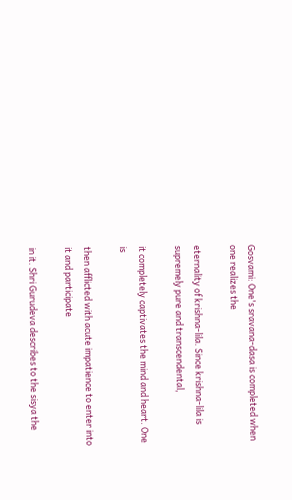Gosvami: One's sravana-dasa is completed when one realizes the

eternality of krishna-lila. Since krishna-lila is supremely pure and transcendental,

it completely captivates the mind and heart. One is

then afflicted with acute impatience to enter into it and participate

in it. Shri Gurudeva describes to the sisya the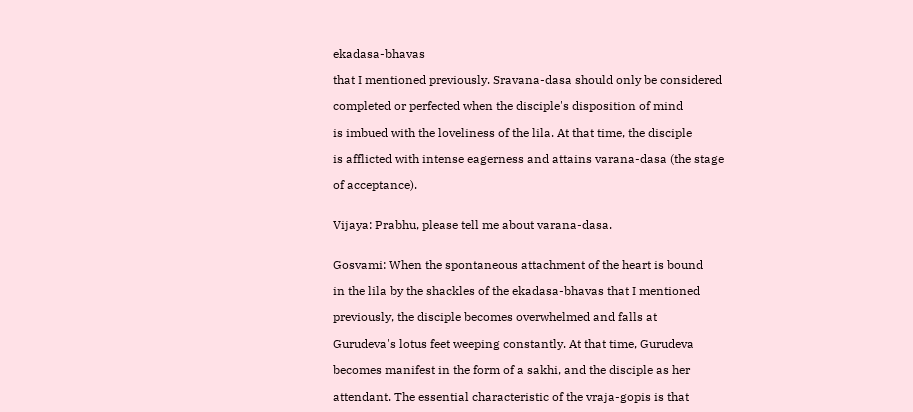ekadasa-bhavas

that I mentioned previously. Sravana-dasa should only be considered

completed or perfected when the disciple's disposition of mind

is imbued with the loveliness of the lila. At that time, the disciple

is afflicted with intense eagerness and attains varana-dasa (the stage

of acceptance).


Vijaya: Prabhu, please tell me about varana-dasa.


Gosvami: When the spontaneous attachment of the heart is bound

in the lila by the shackles of the ekadasa-bhavas that I mentioned

previously, the disciple becomes overwhelmed and falls at

Gurudeva's lotus feet weeping constantly. At that time, Gurudeva

becomes manifest in the form of a sakhi, and the disciple as her

attendant. The essential characteristic of the vraja-gopis is that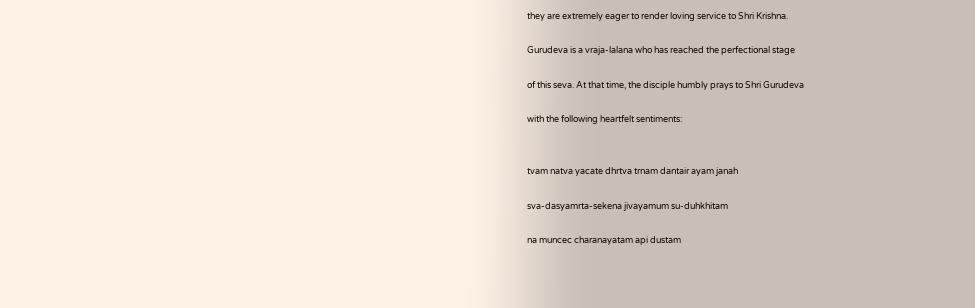they are extremely eager to render loving service to Shri Krishna.

Gurudeva is a vraja-lalana who has reached the perfectional stage

of this seva. At that time, the disciple humbly prays to Shri Gurudeva

with the following heartfelt sentiments:


tvam natva yacate dhrtva trnam dantair ayam janah

sva-dasyamrta-sekena jivayamum su-duhkhitam

na muncec charanayatam api dustam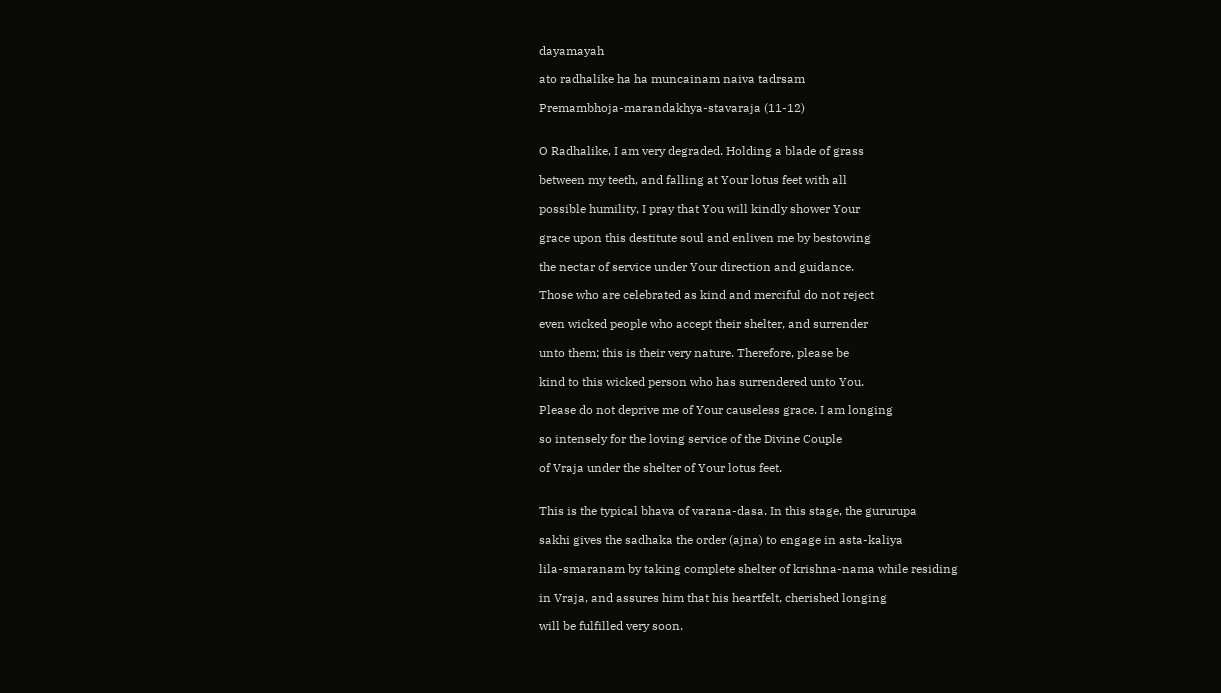dayamayah

ato radhalike ha ha muncainam naiva tadrsam

Premambhoja-marandakhya-stavaraja (11-12)


O Radhalike, I am very degraded. Holding a blade of grass

between my teeth, and falling at Your lotus feet with all

possible humility, I pray that You will kindly shower Your

grace upon this destitute soul and enliven me by bestowing

the nectar of service under Your direction and guidance.

Those who are celebrated as kind and merciful do not reject

even wicked people who accept their shelter, and surrender

unto them; this is their very nature. Therefore, please be

kind to this wicked person who has surrendered unto You.

Please do not deprive me of Your causeless grace. I am longing

so intensely for the loving service of the Divine Couple

of Vraja under the shelter of Your lotus feet.


This is the typical bhava of varana-dasa. In this stage, the gururupa

sakhi gives the sadhaka the order (ajna) to engage in asta-kaliya

lila-smaranam by taking complete shelter of krishna-nama while residing

in Vraja, and assures him that his heartfelt, cherished longing

will be fulfilled very soon.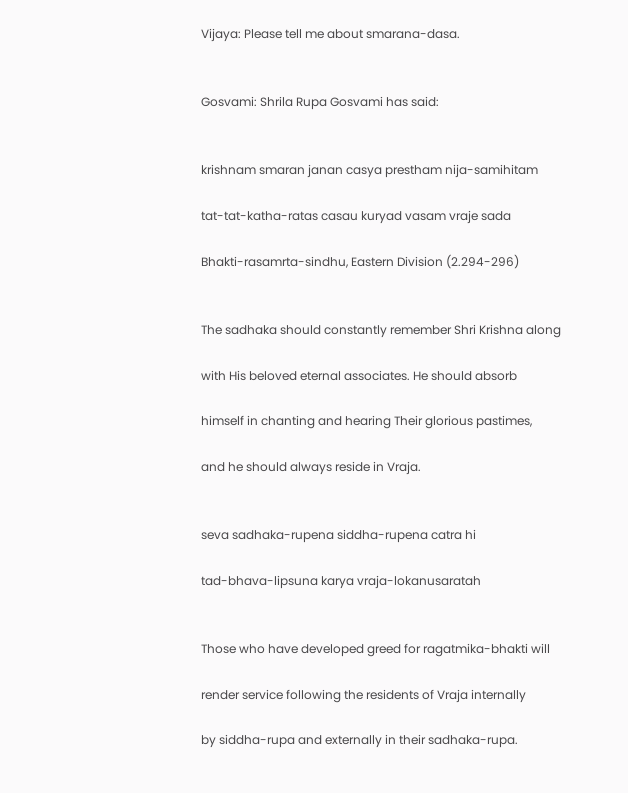Vijaya: Please tell me about smarana-dasa.


Gosvami: Shrila Rupa Gosvami has said:


krishnam smaran janan casya prestham nija-samihitam

tat-tat-katha-ratas casau kuryad vasam vraje sada

Bhakti-rasamrta-sindhu, Eastern Division (2.294-296)


The sadhaka should constantly remember Shri Krishna along

with His beloved eternal associates. He should absorb

himself in chanting and hearing Their glorious pastimes,

and he should always reside in Vraja.


seva sadhaka-rupena siddha-rupena catra hi

tad-bhava-lipsuna karya vraja-lokanusaratah


Those who have developed greed for ragatmika-bhakti will

render service following the residents of Vraja internally

by siddha-rupa and externally in their sadhaka-rupa.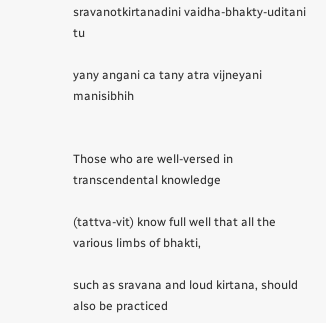sravanotkirtanadini vaidha-bhakty-uditani tu

yany angani ca tany atra vijneyani manisibhih


Those who are well-versed in transcendental knowledge

(tattva-vit) know full well that all the various limbs of bhakti,

such as sravana and loud kirtana, should also be practiced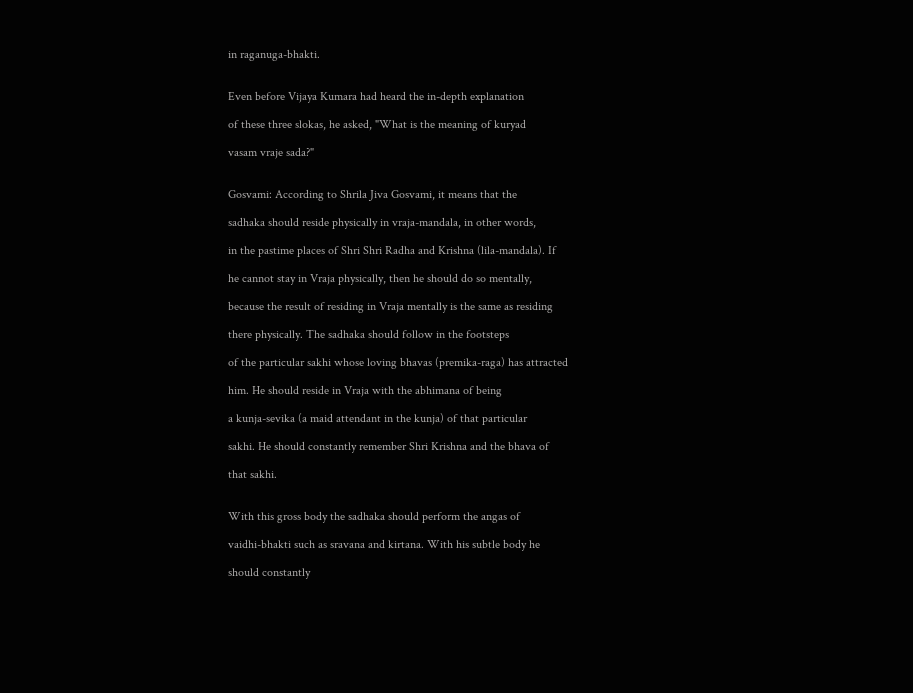in raganuga-bhakti.


Even before Vijaya Kumara had heard the in-depth explanation

of these three slokas, he asked, "What is the meaning of kuryad

vasam vraje sada?"


Gosvami: According to Shrila Jiva Gosvami, it means that the

sadhaka should reside physically in vraja-mandala, in other words,

in the pastime places of Shri Shri Radha and Krishna (lila-mandala). If

he cannot stay in Vraja physically, then he should do so mentally,

because the result of residing in Vraja mentally is the same as residing

there physically. The sadhaka should follow in the footsteps

of the particular sakhi whose loving bhavas (premika-raga) has attracted

him. He should reside in Vraja with the abhimana of being

a kunja-sevika (a maid attendant in the kunja) of that particular

sakhi. He should constantly remember Shri Krishna and the bhava of

that sakhi.


With this gross body the sadhaka should perform the angas of

vaidhi-bhakti such as sravana and kirtana. With his subtle body he

should constantly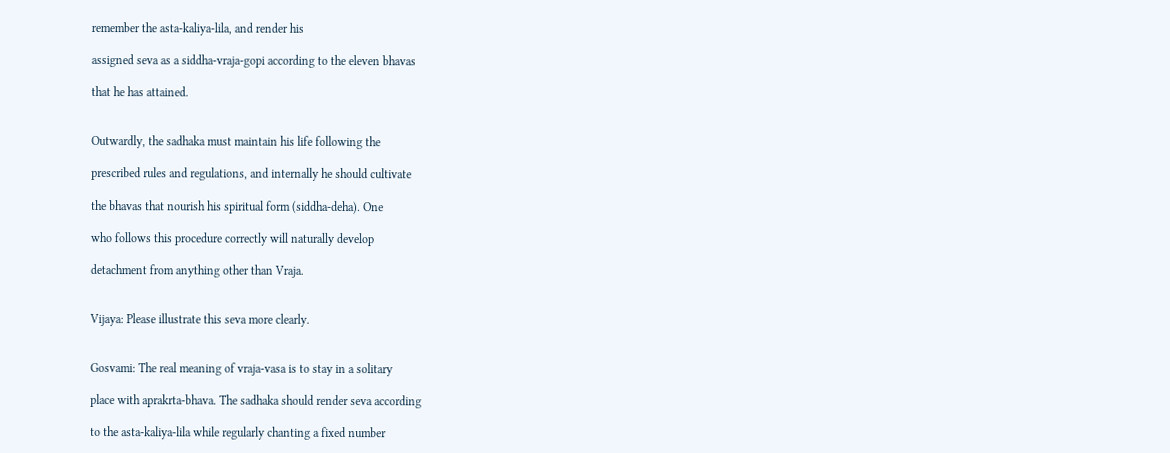remember the asta-kaliya-lila, and render his

assigned seva as a siddha-vraja-gopi according to the eleven bhavas

that he has attained.


Outwardly, the sadhaka must maintain his life following the

prescribed rules and regulations, and internally he should cultivate

the bhavas that nourish his spiritual form (siddha-deha). One

who follows this procedure correctly will naturally develop

detachment from anything other than Vraja.


Vijaya: Please illustrate this seva more clearly.


Gosvami: The real meaning of vraja-vasa is to stay in a solitary

place with aprakrta-bhava. The sadhaka should render seva according

to the asta-kaliya-lila while regularly chanting a fixed number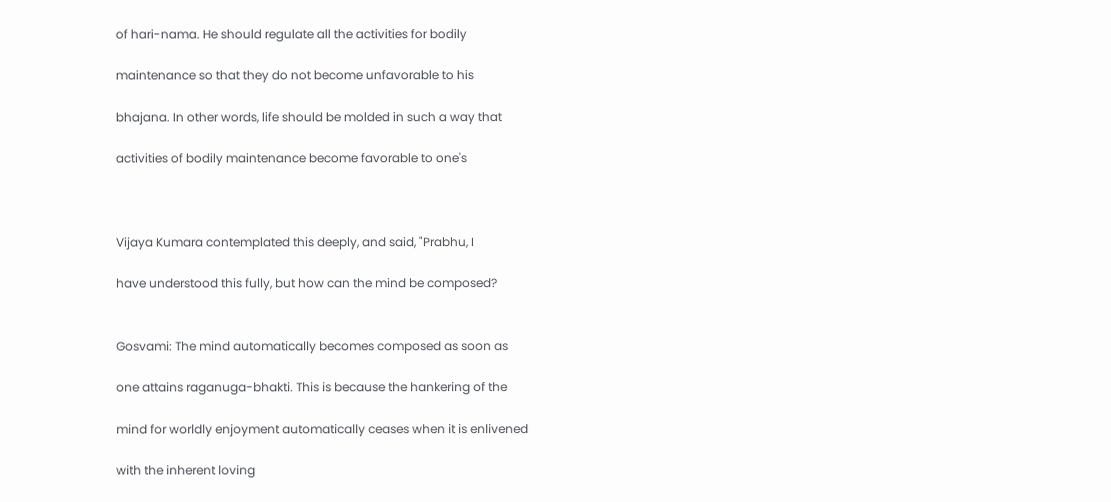of hari-nama. He should regulate all the activities for bodily

maintenance so that they do not become unfavorable to his

bhajana. In other words, life should be molded in such a way that

activities of bodily maintenance become favorable to one's



Vijaya Kumara contemplated this deeply, and said, "Prabhu, I

have understood this fully, but how can the mind be composed?


Gosvami: The mind automatically becomes composed as soon as

one attains raganuga-bhakti. This is because the hankering of the

mind for worldly enjoyment automatically ceases when it is enlivened

with the inherent loving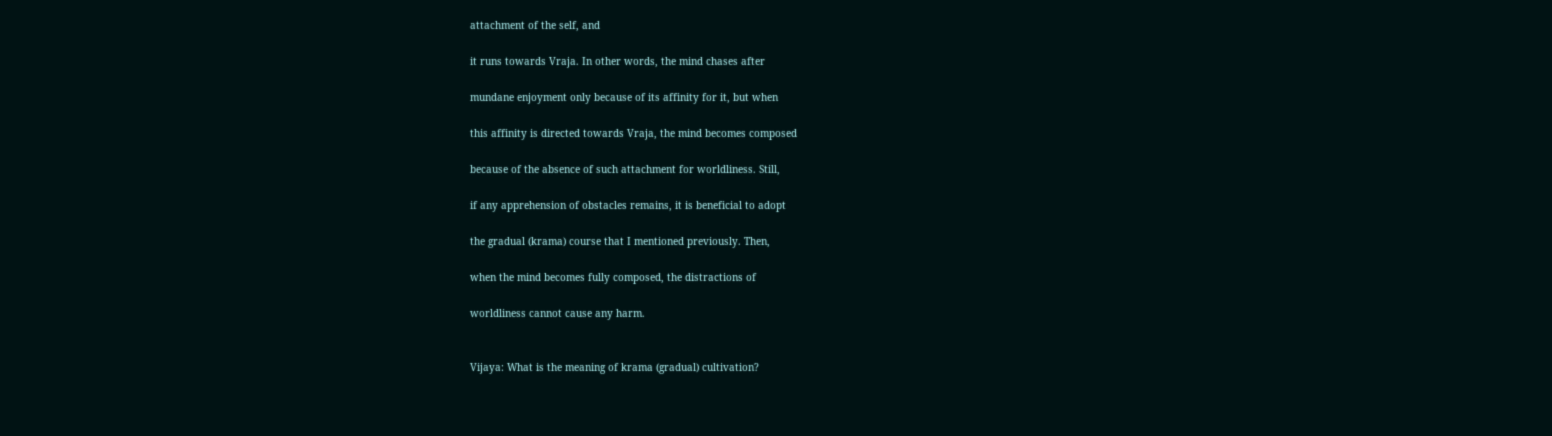attachment of the self, and

it runs towards Vraja. In other words, the mind chases after

mundane enjoyment only because of its affinity for it, but when

this affinity is directed towards Vraja, the mind becomes composed

because of the absence of such attachment for worldliness. Still,

if any apprehension of obstacles remains, it is beneficial to adopt

the gradual (krama) course that I mentioned previously. Then,

when the mind becomes fully composed, the distractions of

worldliness cannot cause any harm.


Vijaya: What is the meaning of krama (gradual) cultivation?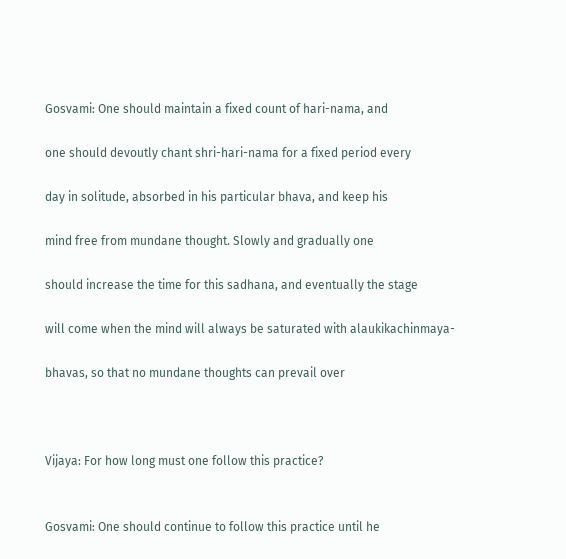Gosvami: One should maintain a fixed count of hari-nama, and

one should devoutly chant shri-hari-nama for a fixed period every

day in solitude, absorbed in his particular bhava, and keep his

mind free from mundane thought. Slowly and gradually one

should increase the time for this sadhana, and eventually the stage

will come when the mind will always be saturated with alaukikachinmaya-

bhavas, so that no mundane thoughts can prevail over



Vijaya: For how long must one follow this practice?


Gosvami: One should continue to follow this practice until he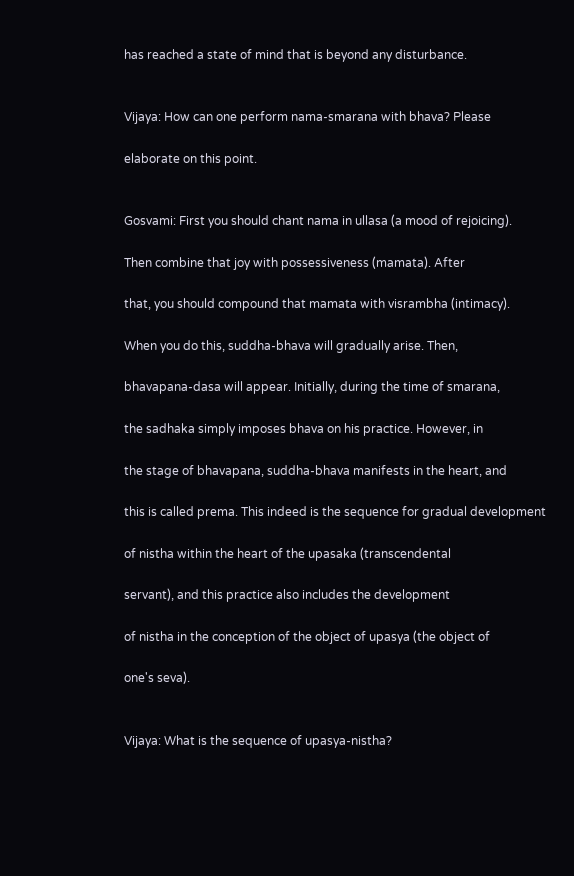has reached a state of mind that is beyond any disturbance.


Vijaya: How can one perform nama-smarana with bhava? Please

elaborate on this point.


Gosvami: First you should chant nama in ullasa (a mood of rejoicing).

Then combine that joy with possessiveness (mamata). After

that, you should compound that mamata with visrambha (intimacy).

When you do this, suddha-bhava will gradually arise. Then,

bhavapana-dasa will appear. Initially, during the time of smarana,

the sadhaka simply imposes bhava on his practice. However, in

the stage of bhavapana, suddha-bhava manifests in the heart, and

this is called prema. This indeed is the sequence for gradual development

of nistha within the heart of the upasaka (transcendental

servant), and this practice also includes the development

of nistha in the conception of the object of upasya (the object of

one's seva).


Vijaya: What is the sequence of upasya-nistha?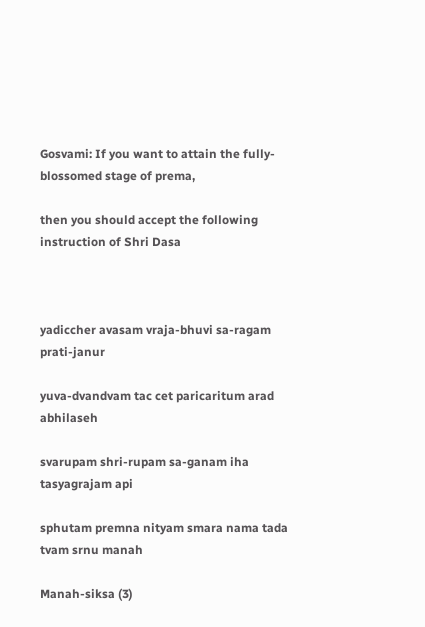Gosvami: If you want to attain the fully-blossomed stage of prema,

then you should accept the following instruction of Shri Dasa



yadiccher avasam vraja-bhuvi sa-ragam prati-janur

yuva-dvandvam tac cet paricaritum arad abhilaseh

svarupam shri-rupam sa-ganam iha tasyagrajam api

sphutam premna nityam smara nama tada tvam srnu manah

Manah-siksa (3)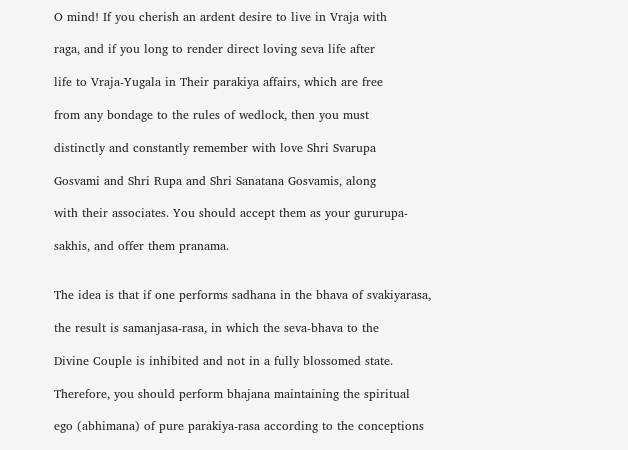O mind! If you cherish an ardent desire to live in Vraja with

raga, and if you long to render direct loving seva life after

life to Vraja-Yugala in Their parakiya affairs, which are free

from any bondage to the rules of wedlock, then you must

distinctly and constantly remember with love Shri Svarupa

Gosvami and Shri Rupa and Shri Sanatana Gosvamis, along

with their associates. You should accept them as your gururupa-

sakhis, and offer them pranama.


The idea is that if one performs sadhana in the bhava of svakiyarasa,

the result is samanjasa-rasa, in which the seva-bhava to the

Divine Couple is inhibited and not in a fully blossomed state.

Therefore, you should perform bhajana maintaining the spiritual

ego (abhimana) of pure parakiya-rasa according to the conceptions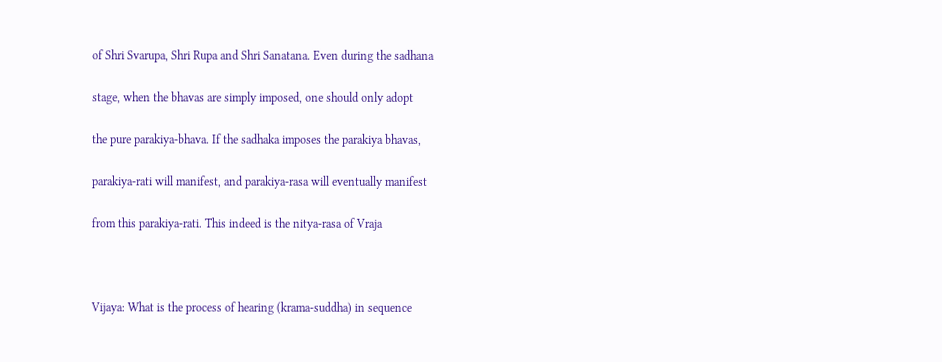of Shri Svarupa, Shri Rupa and Shri Sanatana. Even during the sadhana

stage, when the bhavas are simply imposed, one should only adopt

the pure parakiya-bhava. If the sadhaka imposes the parakiya bhavas,

parakiya-rati will manifest, and parakiya-rasa will eventually manifest

from this parakiya-rati. This indeed is the nitya-rasa of Vraja



Vijaya: What is the process of hearing (krama-suddha) in sequence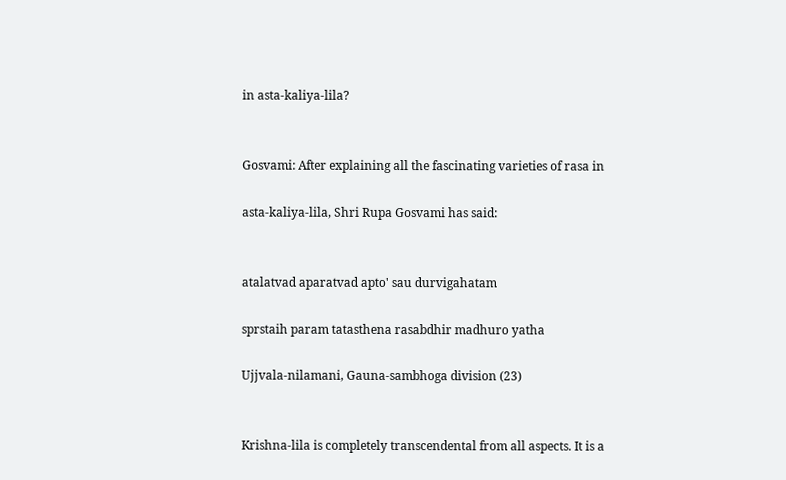in asta-kaliya-lila?


Gosvami: After explaining all the fascinating varieties of rasa in

asta-kaliya-lila, Shri Rupa Gosvami has said:


atalatvad aparatvad apto' sau durvigahatam

sprstaih param tatasthena rasabdhir madhuro yatha

Ujjvala-nilamani, Gauna-sambhoga division (23)


Krishna-lila is completely transcendental from all aspects. It is a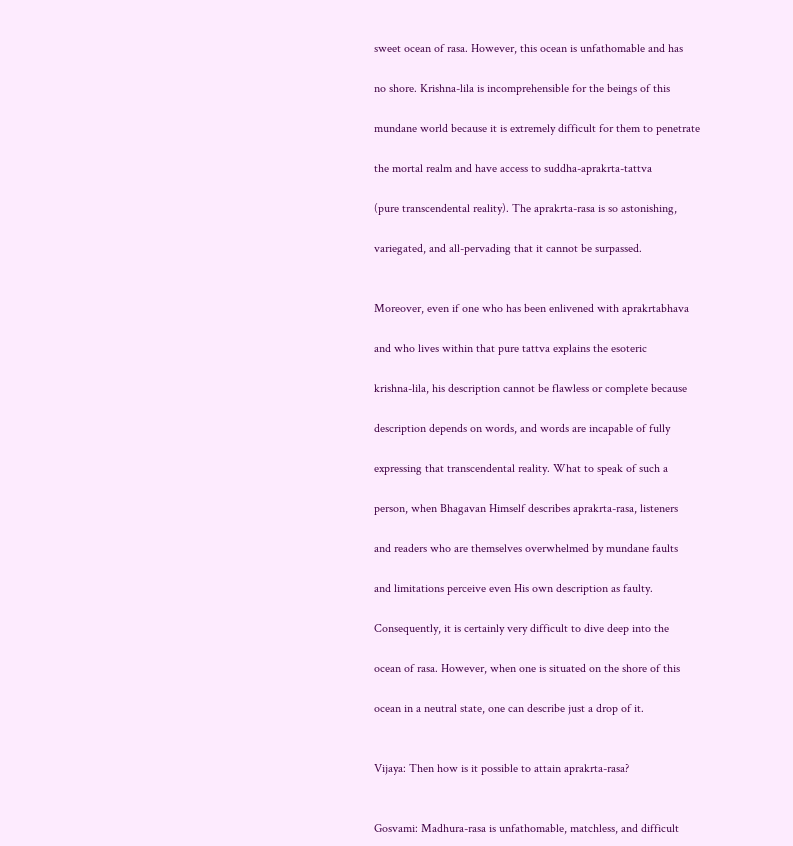sweet ocean of rasa. However, this ocean is unfathomable and has

no shore. Krishna-lila is incomprehensible for the beings of this

mundane world because it is extremely difficult for them to penetrate

the mortal realm and have access to suddha-aprakrta-tattva

(pure transcendental reality). The aprakrta-rasa is so astonishing,

variegated, and all-pervading that it cannot be surpassed.


Moreover, even if one who has been enlivened with aprakrtabhava

and who lives within that pure tattva explains the esoteric

krishna-lila, his description cannot be flawless or complete because

description depends on words, and words are incapable of fully

expressing that transcendental reality. What to speak of such a

person, when Bhagavan Himself describes aprakrta-rasa, listeners

and readers who are themselves overwhelmed by mundane faults

and limitations perceive even His own description as faulty.

Consequently, it is certainly very difficult to dive deep into the

ocean of rasa. However, when one is situated on the shore of this

ocean in a neutral state, one can describe just a drop of it.


Vijaya: Then how is it possible to attain aprakrta-rasa?


Gosvami: Madhura-rasa is unfathomable, matchless, and difficult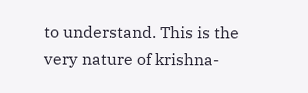to understand. This is the very nature of krishna-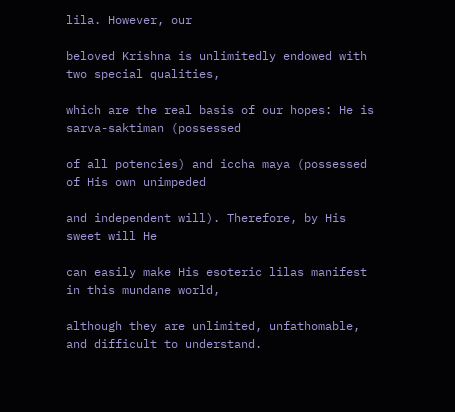lila. However, our

beloved Krishna is unlimitedly endowed with two special qualities,

which are the real basis of our hopes: He is sarva-saktiman (possessed

of all potencies) and iccha maya (possessed of His own unimpeded

and independent will). Therefore, by His sweet will He

can easily make His esoteric lilas manifest in this mundane world,

although they are unlimited, unfathomable, and difficult to understand.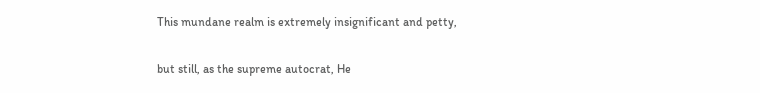This mundane realm is extremely insignificant and petty,

but still, as the supreme autocrat, He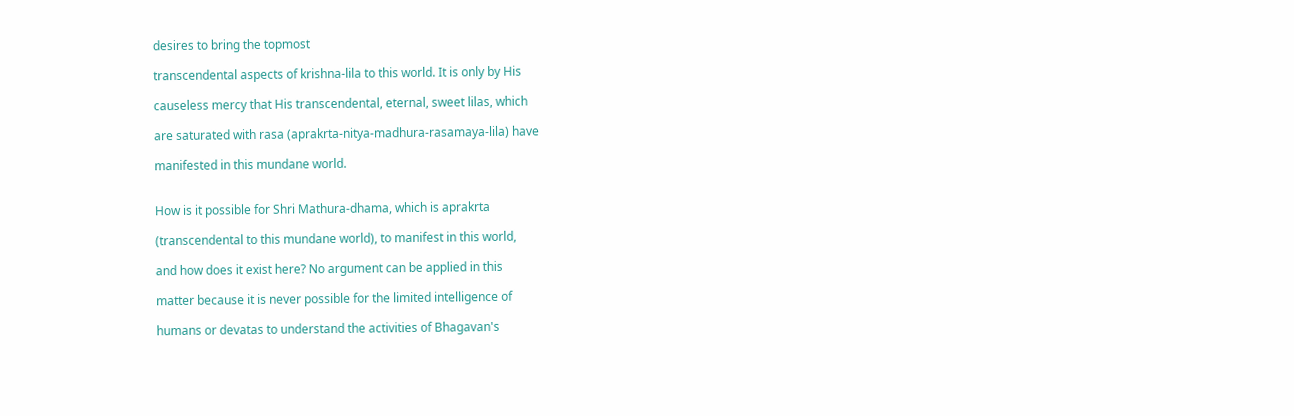desires to bring the topmost

transcendental aspects of krishna-lila to this world. It is only by His

causeless mercy that His transcendental, eternal, sweet lilas, which

are saturated with rasa (aprakrta-nitya-madhura-rasamaya-lila) have

manifested in this mundane world.


How is it possible for Shri Mathura-dhama, which is aprakrta

(transcendental to this mundane world), to manifest in this world,

and how does it exist here? No argument can be applied in this

matter because it is never possible for the limited intelligence of

humans or devatas to understand the activities of Bhagavan's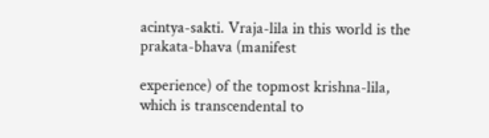acintya-sakti. Vraja-lila in this world is the prakata-bhava (manifest

experience) of the topmost krishna-lila, which is transcendental to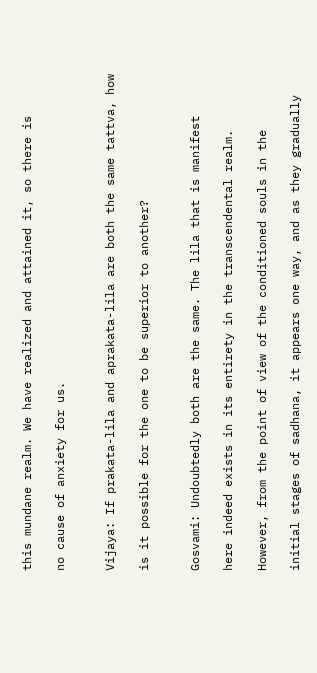this mundane realm. We have realized and attained it, so there is

no cause of anxiety for us.


Vijaya: If prakata-lila and aprakata-lila are both the same tattva, how

is it possible for the one to be superior to another?


Gosvami: Undoubtedly both are the same. The lila that is manifest

here indeed exists in its entirety in the transcendental realm.

However, from the point of view of the conditioned souls in the

initial stages of sadhana, it appears one way, and as they gradually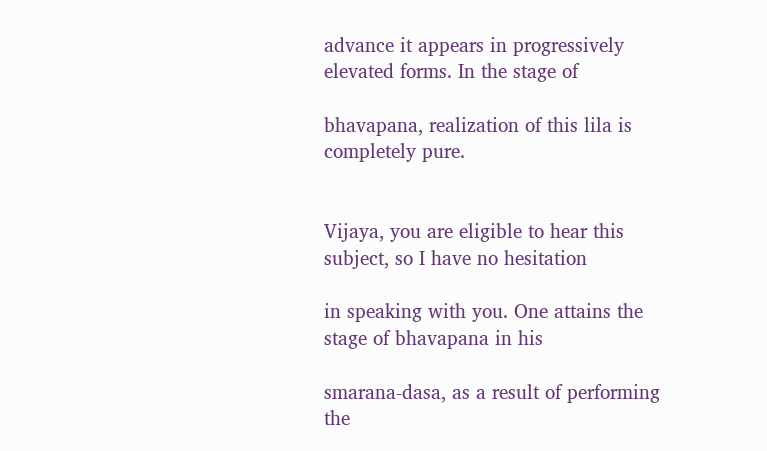advance it appears in progressively elevated forms. In the stage of

bhavapana, realization of this lila is completely pure.


Vijaya, you are eligible to hear this subject, so I have no hesitation

in speaking with you. One attains the stage of bhavapana in his

smarana-dasa, as a result of performing the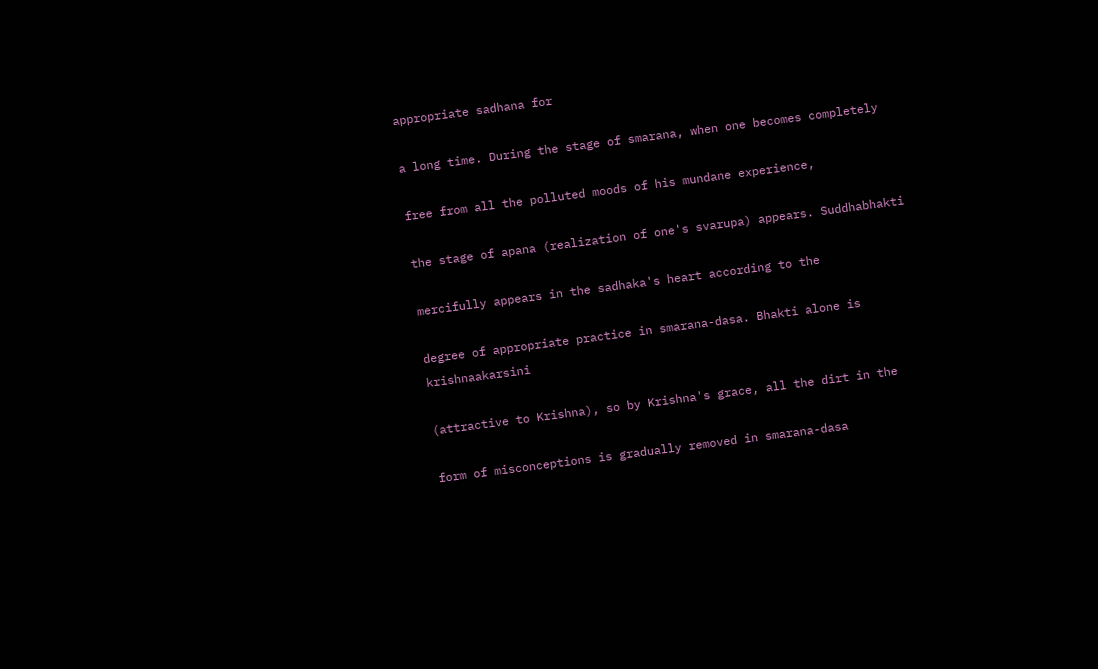appropriate sadhana for

a long time. During the stage of smarana, when one becomes completely

free from all the polluted moods of his mundane experience,

the stage of apana (realization of one's svarupa) appears. Suddhabhakti

mercifully appears in the sadhaka's heart according to the

degree of appropriate practice in smarana-dasa. Bhakti alone is krishnaakarsini

(attractive to Krishna), so by Krishna's grace, all the dirt in the

form of misconceptions is gradually removed in smarana-dasa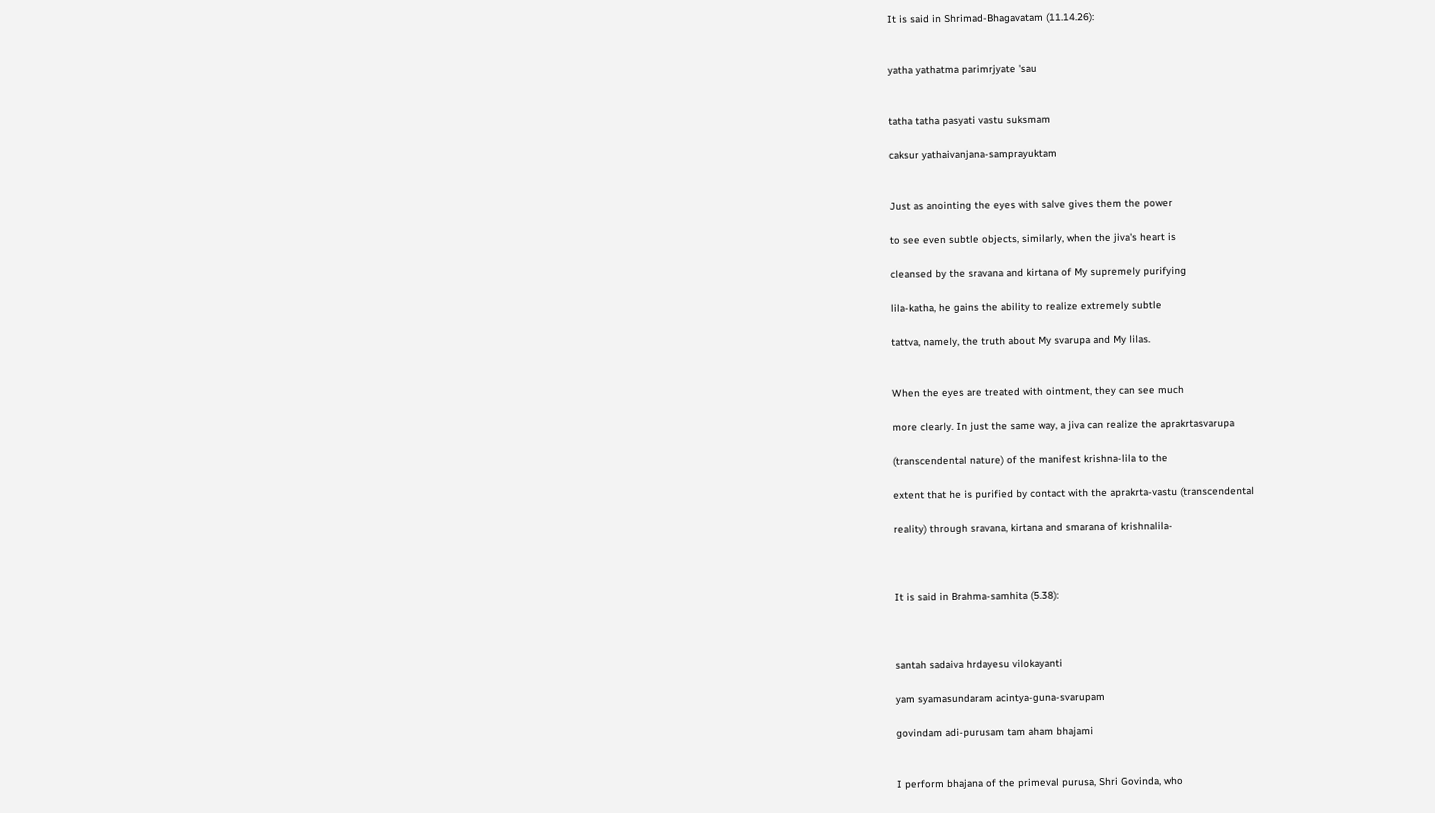It is said in Shrimad-Bhagavatam (11.14.26):


yatha yathatma parimrjyate 'sau


tatha tatha pasyati vastu suksmam

caksur yathaivanjana-samprayuktam


Just as anointing the eyes with salve gives them the power

to see even subtle objects, similarly, when the jiva's heart is

cleansed by the sravana and kirtana of My supremely purifying

lila-katha, he gains the ability to realize extremely subtle

tattva, namely, the truth about My svarupa and My lilas.


When the eyes are treated with ointment, they can see much

more clearly. In just the same way, a jiva can realize the aprakrtasvarupa

(transcendental nature) of the manifest krishna-lila to the

extent that he is purified by contact with the aprakrta-vastu (transcendental

reality) through sravana, kirtana and smarana of krishnalila-



It is said in Brahma-samhita (5.38):



santah sadaiva hrdayesu vilokayanti

yam syamasundaram acintya-guna-svarupam

govindam adi-purusam tam aham bhajami


I perform bhajana of the primeval purusa, Shri Govinda, who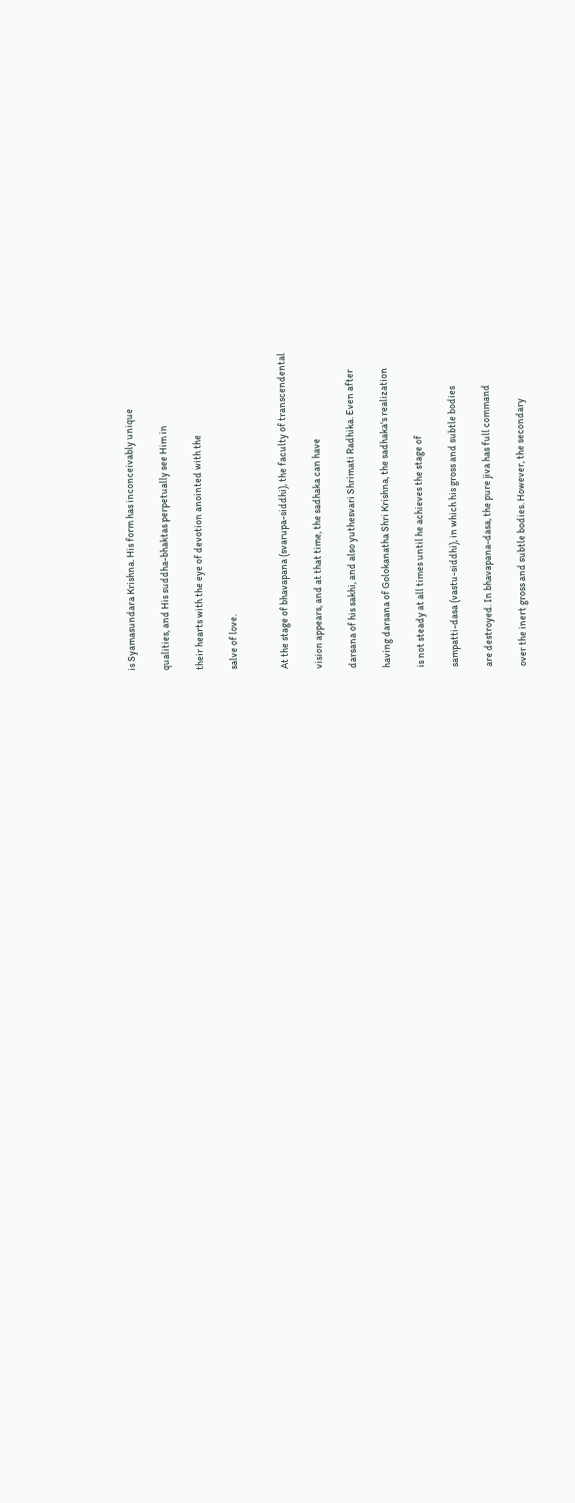is Syamasundara Krishna. His form has inconceivably unique

qualities, and His suddha-bhaktas perpetually see Him in

their hearts with the eye of devotion anointed with the

salve of love.


At the stage of bhavapana (svarupa-siddhi), the faculty of transcendental

vision appears, and at that time, the sadhaka can have

darsana of his sakhi, and also yuthesvari Shrimati Radhika. Even after

having darsana of Golokanatha Shri Krishna, the sadhaka's realization

is not steady at all times until he achieves the stage of

sampatti-dasa (vastu-siddhi), in which his gross and subtle bodies

are destroyed. In bhavapana-dasa, the pure jiva has full command

over the inert gross and subtle bodies. However, the secondary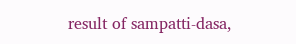result of sampatti-dasa,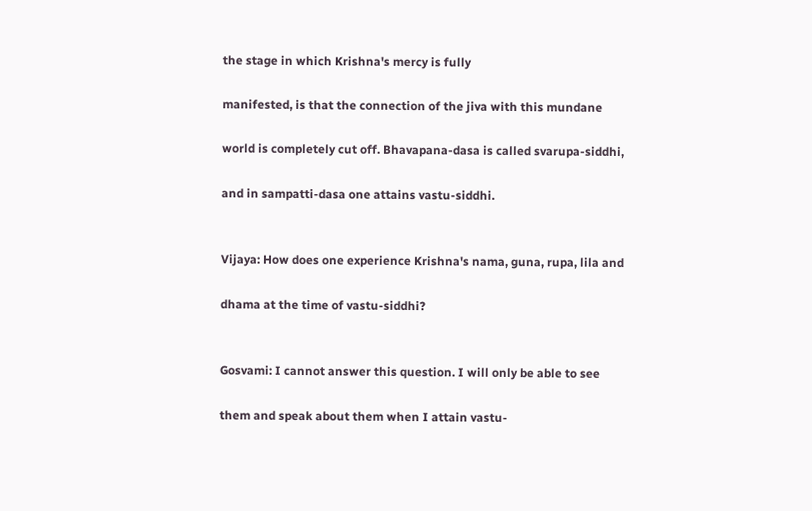the stage in which Krishna's mercy is fully

manifested, is that the connection of the jiva with this mundane

world is completely cut off. Bhavapana-dasa is called svarupa-siddhi,

and in sampatti-dasa one attains vastu-siddhi.


Vijaya: How does one experience Krishna's nama, guna, rupa, lila and

dhama at the time of vastu-siddhi?


Gosvami: I cannot answer this question. I will only be able to see

them and speak about them when I attain vastu-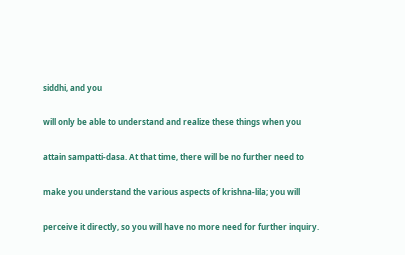siddhi, and you

will only be able to understand and realize these things when you

attain sampatti-dasa. At that time, there will be no further need to

make you understand the various aspects of krishna-lila; you will

perceive it directly, so you will have no more need for further inquiry.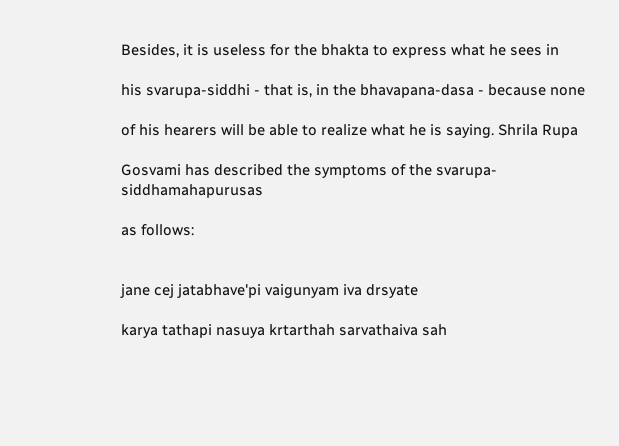Besides, it is useless for the bhakta to express what he sees in

his svarupa-siddhi - that is, in the bhavapana-dasa - because none

of his hearers will be able to realize what he is saying. Shrila Rupa

Gosvami has described the symptoms of the svarupa-siddhamahapurusas

as follows:


jane cej jatabhave'pi vaigunyam iva drsyate

karya tathapi nasuya krtarthah sarvathaiva sah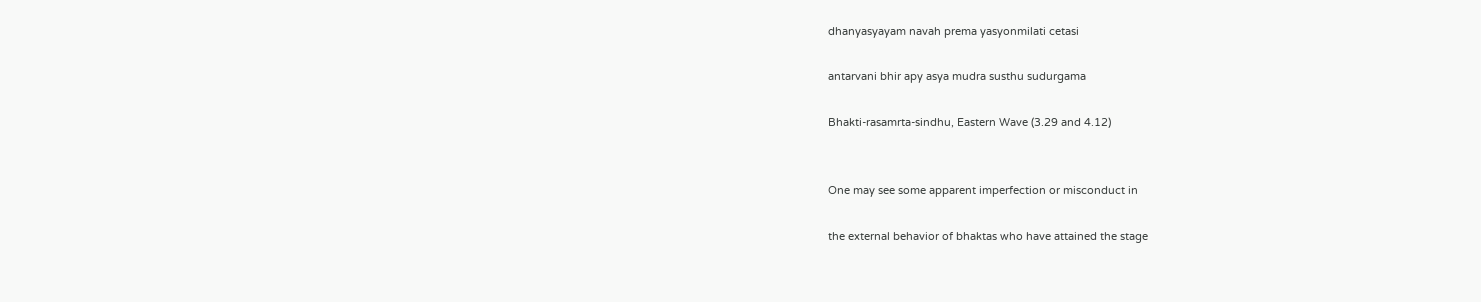dhanyasyayam navah prema yasyonmilati cetasi

antarvani bhir apy asya mudra susthu sudurgama

Bhakti-rasamrta-sindhu, Eastern Wave (3.29 and 4.12)


One may see some apparent imperfection or misconduct in

the external behavior of bhaktas who have attained the stage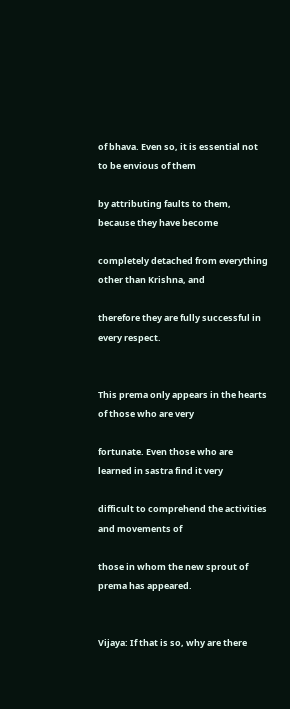of bhava. Even so, it is essential not to be envious of them

by attributing faults to them, because they have become

completely detached from everything other than Krishna, and

therefore they are fully successful in every respect.


This prema only appears in the hearts of those who are very

fortunate. Even those who are learned in sastra find it very

difficult to comprehend the activities and movements of

those in whom the new sprout of prema has appeared.


Vijaya: If that is so, why are there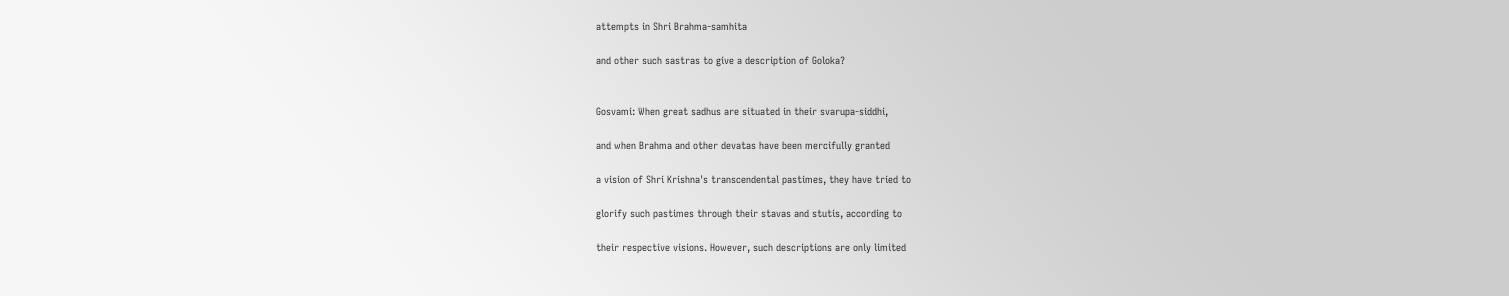attempts in Shri Brahma-samhita

and other such sastras to give a description of Goloka?


Gosvami: When great sadhus are situated in their svarupa-siddhi,

and when Brahma and other devatas have been mercifully granted

a vision of Shri Krishna's transcendental pastimes, they have tried to

glorify such pastimes through their stavas and stutis, according to

their respective visions. However, such descriptions are only limited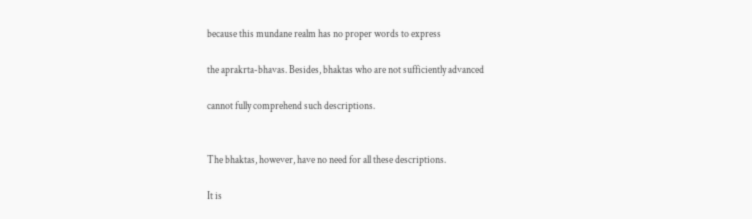because this mundane realm has no proper words to express

the aprakrta-bhavas. Besides, bhaktas who are not sufficiently advanced

cannot fully comprehend such descriptions.


The bhaktas, however, have no need for all these descriptions.

It is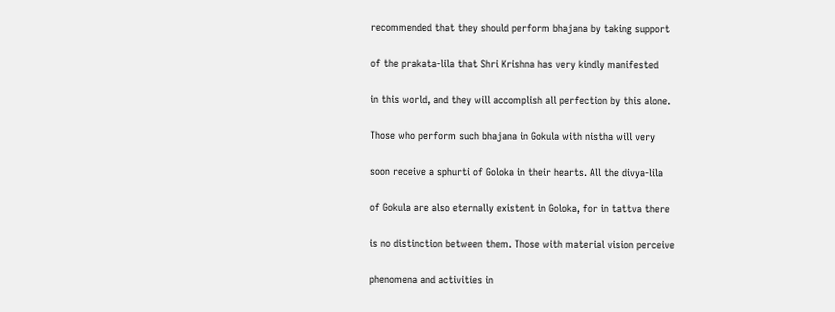recommended that they should perform bhajana by taking support

of the prakata-lila that Shri Krishna has very kindly manifested

in this world, and they will accomplish all perfection by this alone.

Those who perform such bhajana in Gokula with nistha will very

soon receive a sphurti of Goloka in their hearts. All the divya-lila

of Gokula are also eternally existent in Goloka, for in tattva there

is no distinction between them. Those with material vision perceive

phenomena and activities in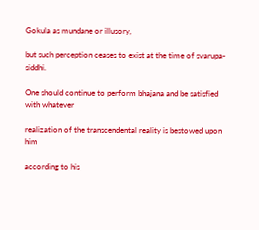Gokula as mundane or illusory,

but such perception ceases to exist at the time of svarupa-siddhi.

One should continue to perform bhajana and be satisfied with whatever

realization of the transcendental reality is bestowed upon him

according to his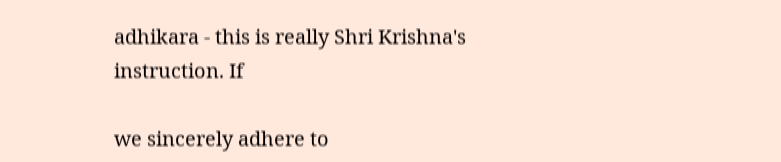adhikara - this is really Shri Krishna's instruction. If

we sincerely adhere to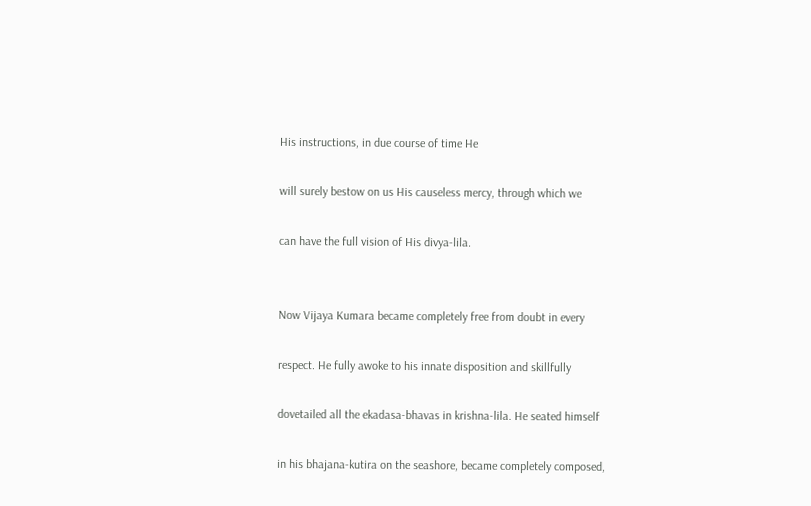His instructions, in due course of time He

will surely bestow on us His causeless mercy, through which we

can have the full vision of His divya-lila.


Now Vijaya Kumara became completely free from doubt in every

respect. He fully awoke to his innate disposition and skillfully

dovetailed all the ekadasa-bhavas in krishna-lila. He seated himself

in his bhajana-kutira on the seashore, became completely composed,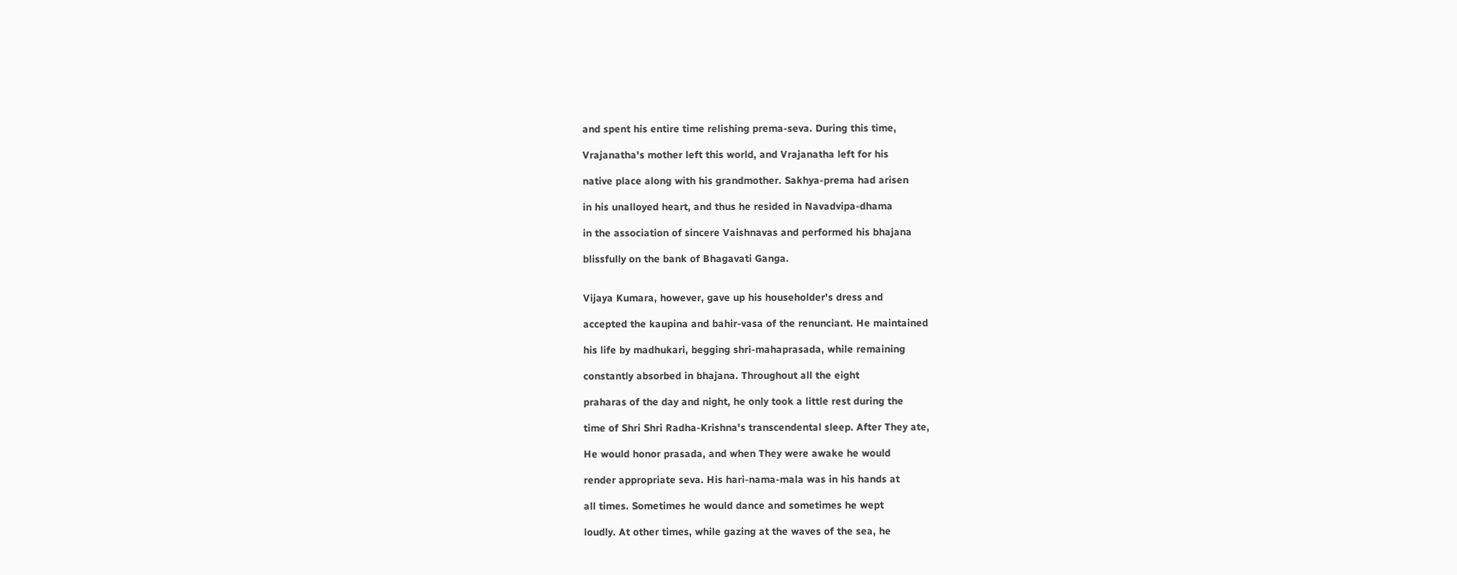and spent his entire time relishing prema-seva. During this time,

Vrajanatha's mother left this world, and Vrajanatha left for his

native place along with his grandmother. Sakhya-prema had arisen

in his unalloyed heart, and thus he resided in Navadvipa-dhama

in the association of sincere Vaishnavas and performed his bhajana

blissfully on the bank of Bhagavati Ganga.


Vijaya Kumara, however, gave up his householder's dress and

accepted the kaupina and bahir-vasa of the renunciant. He maintained

his life by madhukari, begging shri-mahaprasada, while remaining

constantly absorbed in bhajana. Throughout all the eight

praharas of the day and night, he only took a little rest during the

time of Shri Shri Radha-Krishna's transcendental sleep. After They ate,

He would honor prasada, and when They were awake he would

render appropriate seva. His hari-nama-mala was in his hands at

all times. Sometimes he would dance and sometimes he wept

loudly. At other times, while gazing at the waves of the sea, he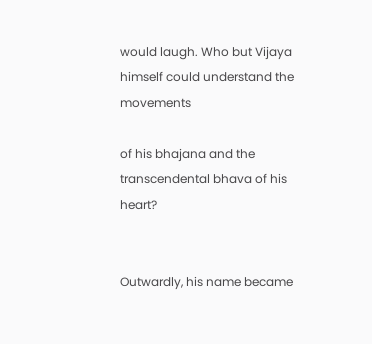would laugh. Who but Vijaya himself could understand the movements

of his bhajana and the transcendental bhava of his heart?


Outwardly, his name became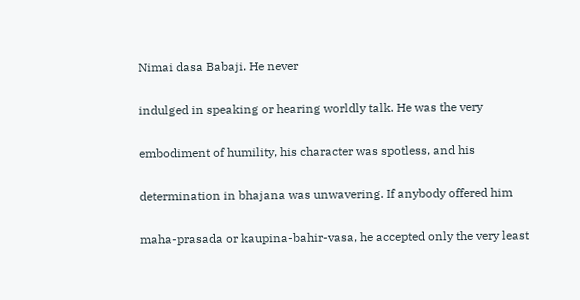Nimai dasa Babaji. He never

indulged in speaking or hearing worldly talk. He was the very

embodiment of humility, his character was spotless, and his

determination in bhajana was unwavering. If anybody offered him

maha-prasada or kaupina-bahir-vasa, he accepted only the very least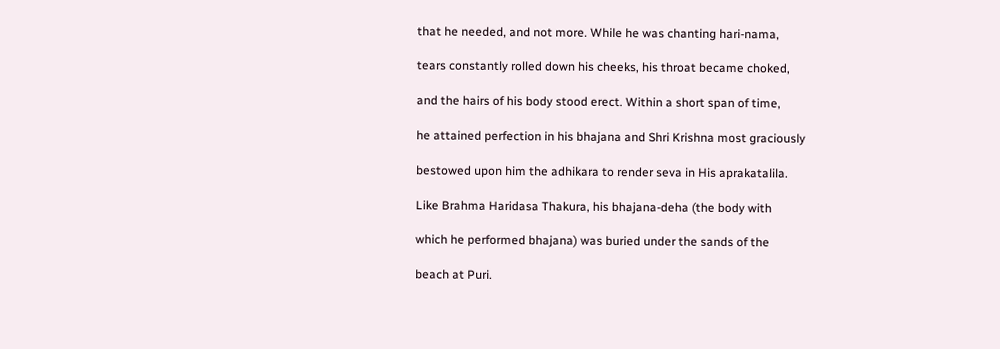that he needed, and not more. While he was chanting hari-nama,

tears constantly rolled down his cheeks, his throat became choked,

and the hairs of his body stood erect. Within a short span of time,

he attained perfection in his bhajana and Shri Krishna most graciously

bestowed upon him the adhikara to render seva in His aprakatalila.

Like Brahma Haridasa Thakura, his bhajana-deha (the body with

which he performed bhajana) was buried under the sands of the

beach at Puri.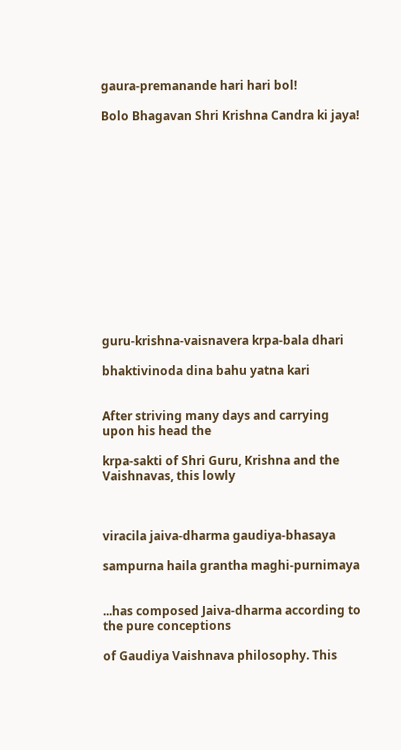gaura-premanande hari hari bol!

Bolo Bhagavan Shri Krishna Candra ki jaya!














guru-krishna-vaisnavera krpa-bala dhari

bhaktivinoda dina bahu yatna kari


After striving many days and carrying upon his head the

krpa-sakti of Shri Guru, Krishna and the Vaishnavas, this lowly



viracila jaiva-dharma gaudiya-bhasaya

sampurna haila grantha maghi-purnimaya


...has composed Jaiva-dharma according to the pure conceptions

of Gaudiya Vaishnava philosophy. This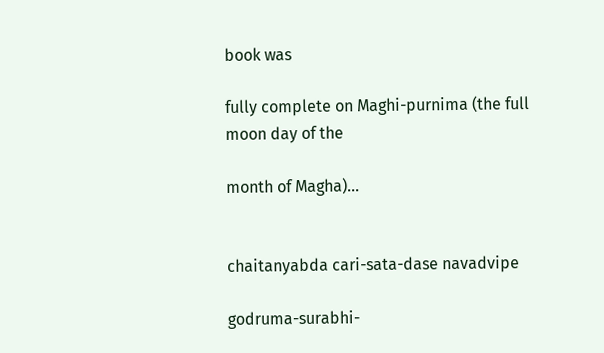book was

fully complete on Maghi-purnima (the full moon day of the

month of Magha)...


chaitanyabda cari-sata-dase navadvipe

godruma-surabhi-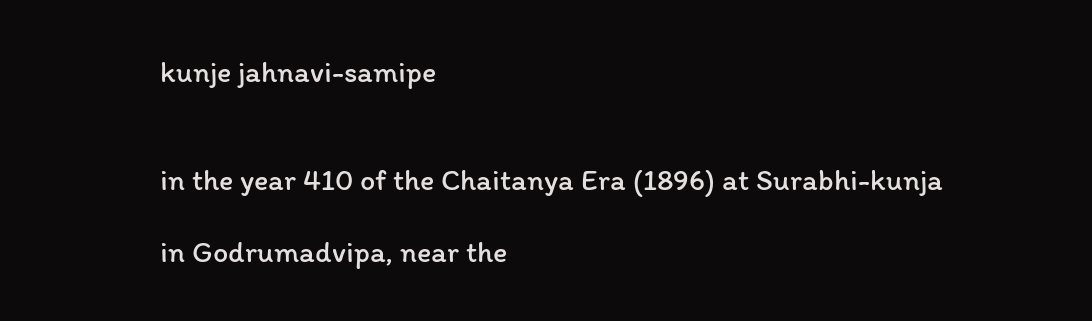kunje jahnavi-samipe


in the year 410 of the Chaitanya Era (1896) at Surabhi-kunja

in Godrumadvipa, near the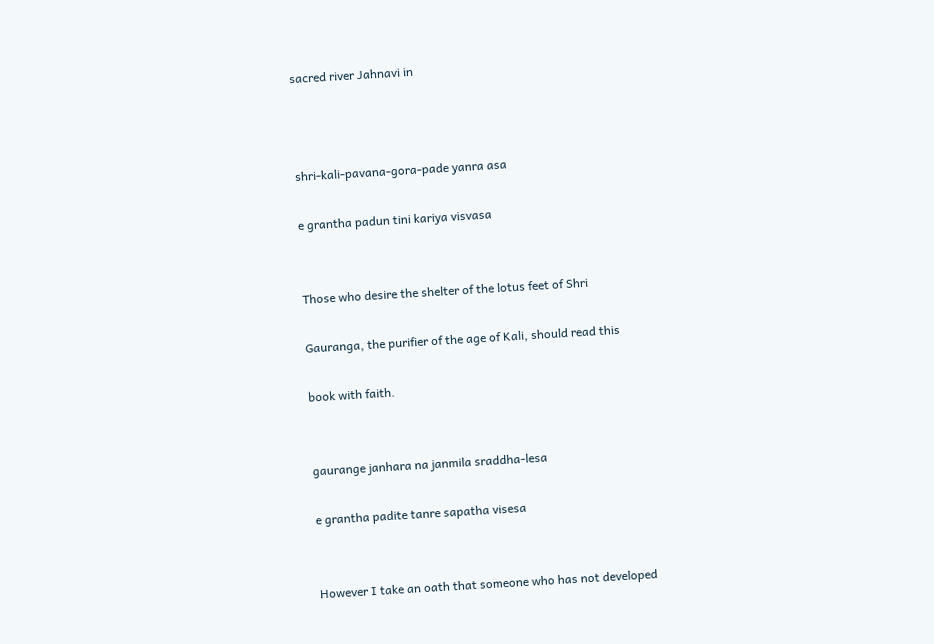sacred river Jahnavi in



shri-kali-pavana-gora-pade yanra asa

e grantha padun tini kariya visvasa


Those who desire the shelter of the lotus feet of Shri

Gauranga, the purifier of the age of Kali, should read this

book with faith.


gaurange janhara na janmila sraddha-lesa

e grantha padite tanre sapatha visesa


However I take an oath that someone who has not developed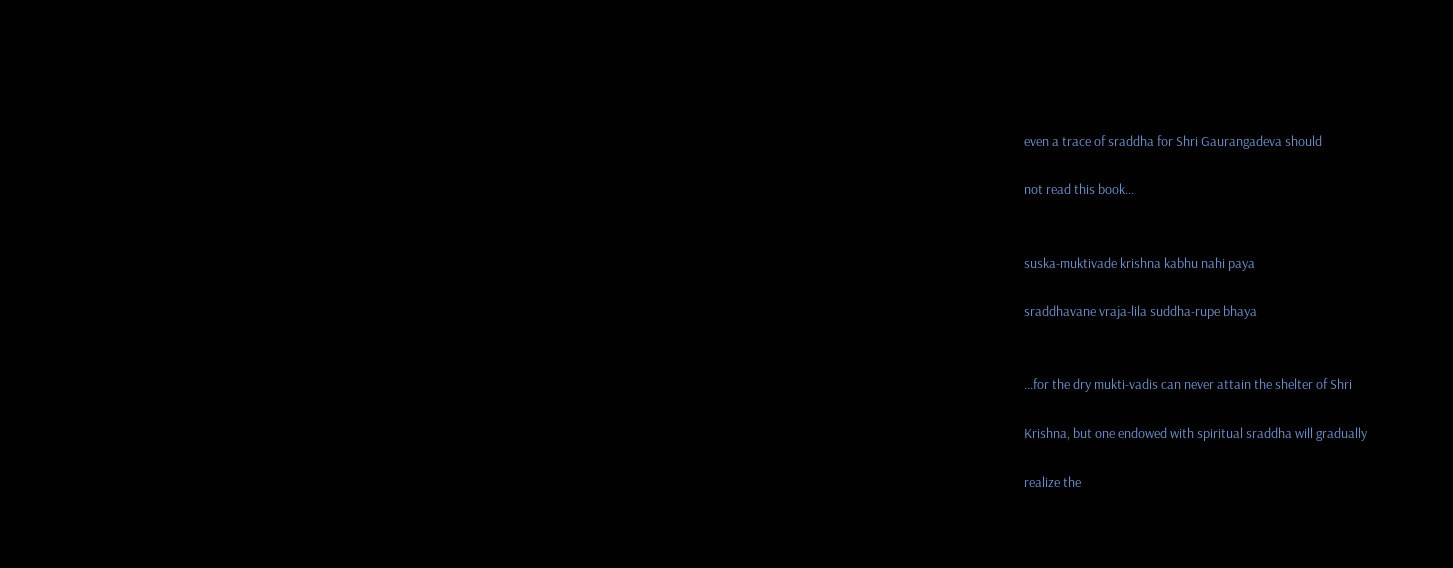even a trace of sraddha for Shri Gaurangadeva should

not read this book...


suska-muktivade krishna kabhu nahi paya

sraddhavane vraja-lila suddha-rupe bhaya


...for the dry mukti-vadis can never attain the shelter of Shri

Krishna, but one endowed with spiritual sraddha will gradually

realize the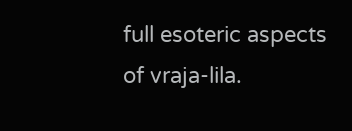full esoteric aspects of vraja-lila.